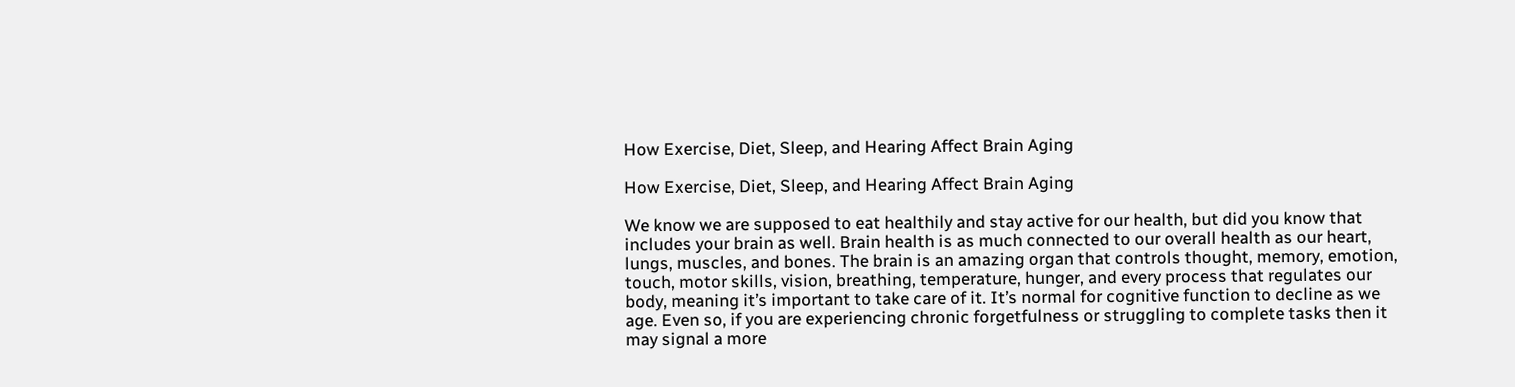How Exercise, Diet, Sleep, and Hearing Affect Brain Aging

How Exercise, Diet, Sleep, and Hearing Affect Brain Aging

We know we are supposed to eat healthily and stay active for our health, but did you know that includes your brain as well. Brain health is as much connected to our overall health as our heart, lungs, muscles, and bones. The brain is an amazing organ that controls thought, memory, emotion, touch, motor skills, vision, breathing, temperature, hunger, and every process that regulates our body, meaning it’s important to take care of it. It’s normal for cognitive function to decline as we age. Even so, if you are experiencing chronic forgetfulness or struggling to complete tasks then it may signal a more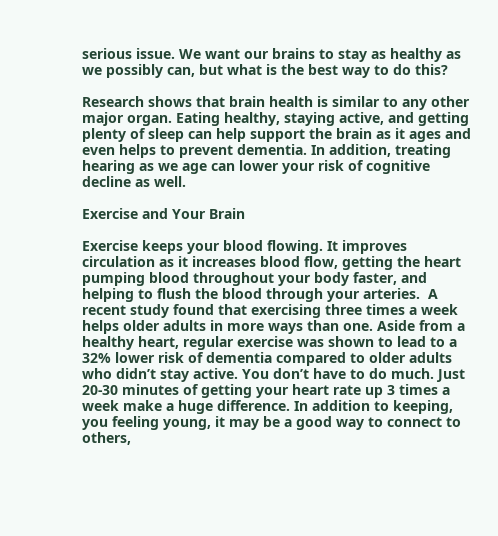serious issue. We want our brains to stay as healthy as we possibly can, but what is the best way to do this?

Research shows that brain health is similar to any other major organ. Eating healthy, staying active, and getting plenty of sleep can help support the brain as it ages and even helps to prevent dementia. In addition, treating hearing as we age can lower your risk of cognitive decline as well.

Exercise and Your Brain

Exercise keeps your blood flowing. It improves circulation as it increases blood flow, getting the heart pumping blood throughout your body faster, and helping to flush the blood through your arteries.  A recent study found that exercising three times a week helps older adults in more ways than one. Aside from a healthy heart, regular exercise was shown to lead to a 32% lower risk of dementia compared to older adults who didn’t stay active. You don’t have to do much. Just 20-30 minutes of getting your heart rate up 3 times a week make a huge difference. In addition to keeping, you feeling young, it may be a good way to connect to others,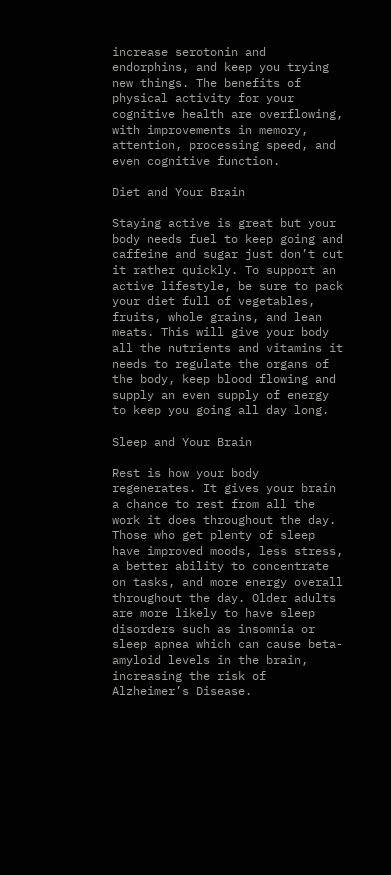increase serotonin and endorphins, and keep you trying new things. The benefits of physical activity for your cognitive health are overflowing, with improvements in memory, attention, processing speed, and even cognitive function.

Diet and Your Brain

Staying active is great but your body needs fuel to keep going and caffeine and sugar just don’t cut it rather quickly. To support an active lifestyle, be sure to pack your diet full of vegetables, fruits, whole grains, and lean meats. This will give your body all the nutrients and vitamins it needs to regulate the organs of the body, keep blood flowing and supply an even supply of energy to keep you going all day long.

Sleep and Your Brain

Rest is how your body regenerates. It gives your brain a chance to rest from all the work it does throughout the day. Those who get plenty of sleep have improved moods, less stress, a better ability to concentrate on tasks, and more energy overall throughout the day. Older adults are more likely to have sleep disorders such as insomnia or sleep apnea which can cause beta-amyloid levels in the brain, increasing the risk of Alzheimer’s Disease.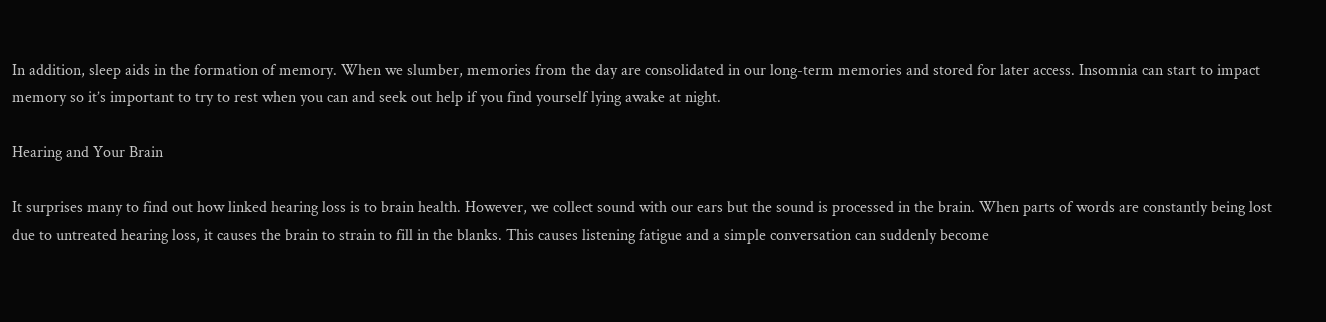In addition, sleep aids in the formation of memory. When we slumber, memories from the day are consolidated in our long-term memories and stored for later access. Insomnia can start to impact memory so it’s important to try to rest when you can and seek out help if you find yourself lying awake at night.

Hearing and Your Brain

It surprises many to find out how linked hearing loss is to brain health. However, we collect sound with our ears but the sound is processed in the brain. When parts of words are constantly being lost due to untreated hearing loss, it causes the brain to strain to fill in the blanks. This causes listening fatigue and a simple conversation can suddenly become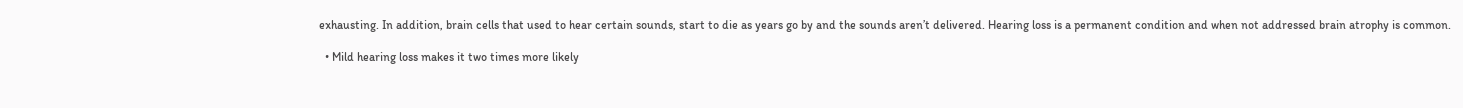exhausting. In addition, brain cells that used to hear certain sounds, start to die as years go by and the sounds aren’t delivered. Hearing loss is a permanent condition and when not addressed brain atrophy is common.

  • Mild hearing loss makes it two times more likely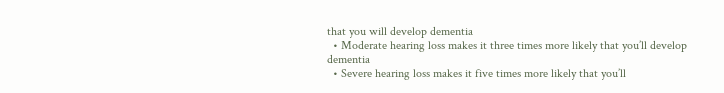that you will develop dementia
  • Moderate hearing loss makes it three times more likely that you’ll develop dementia
  • Severe hearing loss makes it five times more likely that you’ll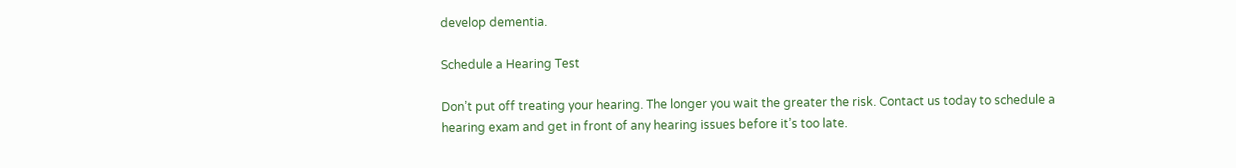develop dementia.

Schedule a Hearing Test

Don’t put off treating your hearing. The longer you wait the greater the risk. Contact us today to schedule a hearing exam and get in front of any hearing issues before it’s too late.